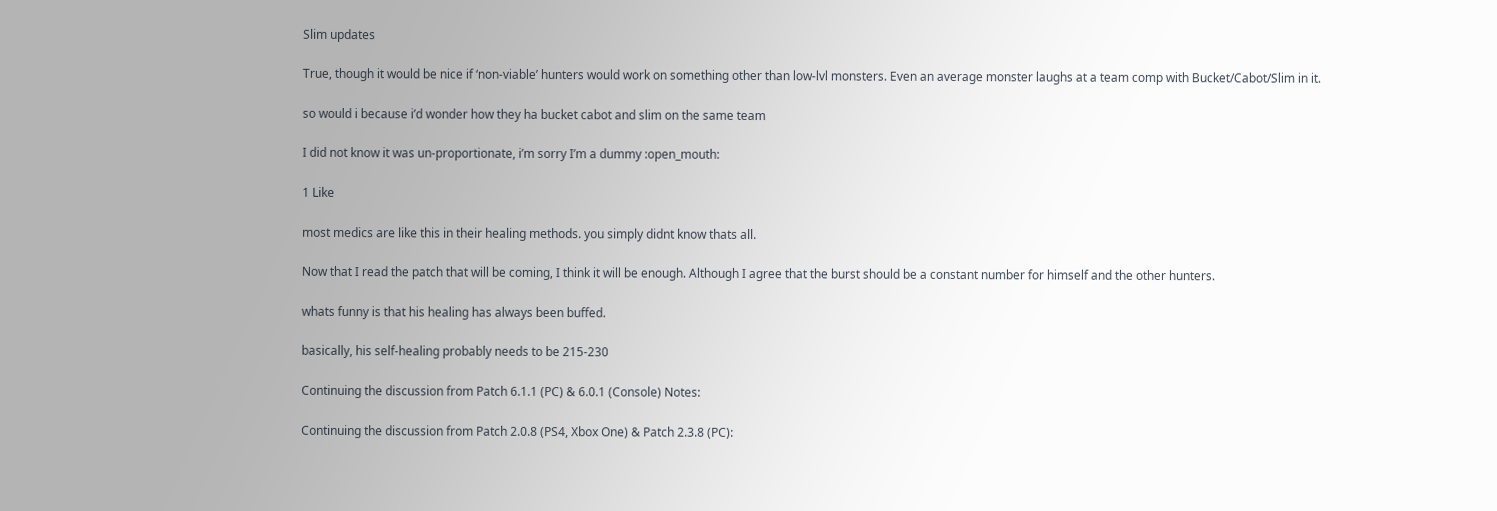Slim updates

True, though it would be nice if ‘non-viable’ hunters would work on something other than low-lvl monsters. Even an average monster laughs at a team comp with Bucket/Cabot/Slim in it.

so would i because i’d wonder how they ha bucket cabot and slim on the same team

I did not know it was un-proportionate, i’m sorry I’m a dummy :open_mouth:

1 Like

most medics are like this in their healing methods. you simply didnt know thats all.

Now that I read the patch that will be coming, I think it will be enough. Although I agree that the burst should be a constant number for himself and the other hunters.

whats funny is that his healing has always been buffed.

basically, his self-healing probably needs to be 215-230

Continuing the discussion from Patch 6.1.1 (PC) & 6.0.1 (Console) Notes:

Continuing the discussion from Patch 2.0.8 (PS4, Xbox One) & Patch 2.3.8 (PC):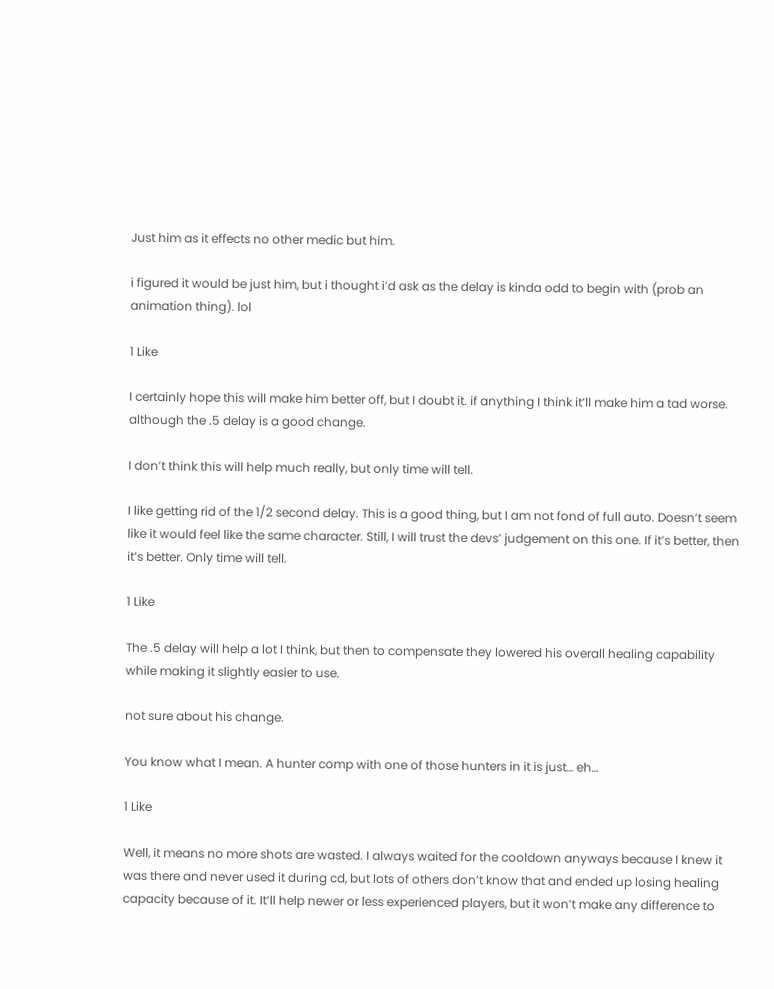Just him as it effects no other medic but him.

i figured it would be just him, but i thought i’d ask as the delay is kinda odd to begin with (prob an animation thing). lol

1 Like

I certainly hope this will make him better off, but I doubt it. if anything I think it’ll make him a tad worse. although the .5 delay is a good change.

I don’t think this will help much really, but only time will tell.

I like getting rid of the 1/2 second delay. This is a good thing, but I am not fond of full auto. Doesn’t seem like it would feel like the same character. Still, I will trust the devs’ judgement on this one. If it’s better, then it’s better. Only time will tell.

1 Like

The .5 delay will help a lot I think, but then to compensate they lowered his overall healing capability while making it slightly easier to use.

not sure about his change.

You know what I mean. A hunter comp with one of those hunters in it is just… eh…

1 Like

Well, it means no more shots are wasted. I always waited for the cooldown anyways because I knew it was there and never used it during cd, but lots of others don’t know that and ended up losing healing capacity because of it. It’ll help newer or less experienced players, but it won’t make any difference to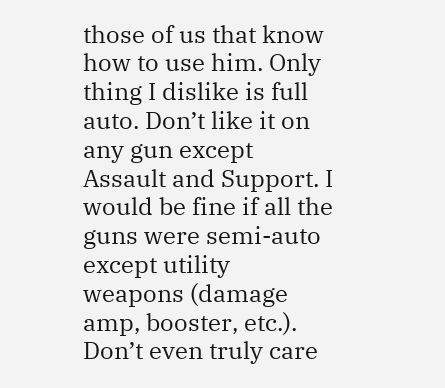those of us that know how to use him. Only thing I dislike is full auto. Don’t like it on any gun except Assault and Support. I would be fine if all the guns were semi-auto except utility weapons (damage amp, booster, etc.). Don’t even truly care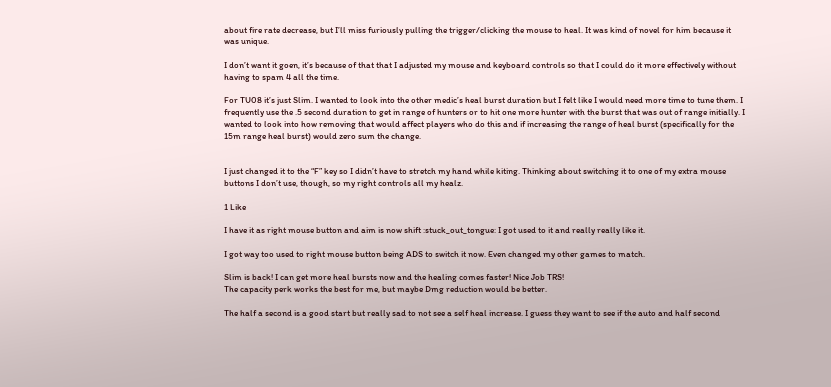about fire rate decrease, but I’ll miss furiously pulling the trigger/clicking the mouse to heal. It was kind of novel for him because it was unique.

I don’t want it goen, it’s because of that that I adjusted my mouse and keyboard controls so that I could do it more effectively without having to spam 4 all the time.

For TU08 it’s just Slim. I wanted to look into the other medic’s heal burst duration but I felt like I would need more time to tune them. I frequently use the .5 second duration to get in range of hunters or to hit one more hunter with the burst that was out of range initially. I wanted to look into how removing that would affect players who do this and if increasing the range of heal burst (specifically for the 15m range heal burst) would zero sum the change.


I just changed it to the “F” key so I didn’t have to stretch my hand while kiting. Thinking about switching it to one of my extra mouse buttons I don’t use, though, so my right controls all my healz.

1 Like

I have it as right mouse button and aim is now shift :stuck_out_tongue: I got used to it and really really like it.

I got way too used to right mouse button being ADS to switch it now. Even changed my other games to match.

Slim is back! I can get more heal bursts now and the healing comes faster! Nice Job TRS!
The capacity perk works the best for me, but maybe Dmg reduction would be better.

The half a second is a good start but really sad to not see a self heal increase. I guess they want to see if the auto and half second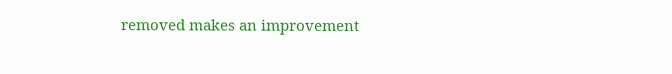removed makes an improvement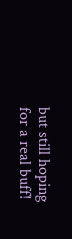but still hoping for a real buff!